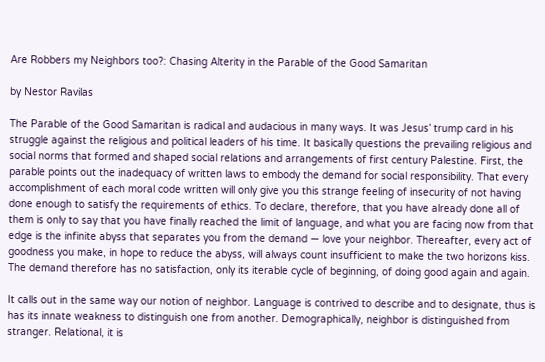Are Robbers my Neighbors too?: Chasing Alterity in the Parable of the Good Samaritan

by Nestor Ravilas

The Parable of the Good Samaritan is radical and audacious in many ways. It was Jesus’ trump card in his struggle against the religious and political leaders of his time. It basically questions the prevailing religious and social norms that formed and shaped social relations and arrangements of first century Palestine. First, the parable points out the inadequacy of written laws to embody the demand for social responsibility. That every accomplishment of each moral code written will only give you this strange feeling of insecurity of not having done enough to satisfy the requirements of ethics. To declare, therefore, that you have already done all of them is only to say that you have finally reached the limit of language, and what you are facing now from that edge is the infinite abyss that separates you from the demand — love your neighbor. Thereafter, every act of goodness you make, in hope to reduce the abyss, will always count insufficient to make the two horizons kiss. The demand therefore has no satisfaction, only its iterable cycle of beginning, of doing good again and again.

It calls out in the same way our notion of neighbor. Language is contrived to describe and to designate, thus is has its innate weakness to distinguish one from another. Demographically, neighbor is distinguished from stranger. Relational, it is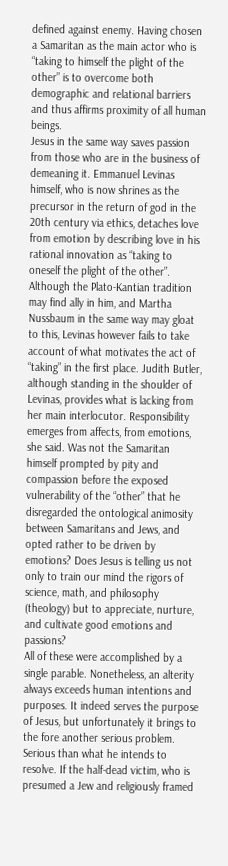defined against enemy. Having chosen a Samaritan as the main actor who is “taking to himself the plight of the other” is to overcome both demographic and relational barriers and thus affirms proximity of all human beings.
Jesus in the same way saves passion from those who are in the business of demeaning it. Emmanuel Levinas himself, who is now shrines as the precursor in the return of god in the 20th century via ethics, detaches love from emotion by describing love in his rational innovation as “taking to oneself the plight of the other”. Although the Plato-Kantian tradition may find ally in him, and Martha Nussbaum in the same way may gloat to this, Levinas however fails to take account of what motivates the act of “taking” in the first place. Judith Butler, although standing in the shoulder of Levinas, provides what is lacking from her main interlocutor. Responsibility emerges from affects, from emotions, she said. Was not the Samaritan himself prompted by pity and compassion before the exposed vulnerability of the “other” that he disregarded the ontological animosity between Samaritans and Jews, and opted rather to be driven by emotions? Does Jesus is telling us not only to train our mind the rigors of science, math, and philosophy (theology) but to appreciate, nurture, and cultivate good emotions and passions?
All of these were accomplished by a single parable. Nonetheless, an alterity always exceeds human intentions and purposes. It indeed serves the purpose of Jesus, but unfortunately it brings to the fore another serious problem. Serious than what he intends to resolve. If the half-dead victim, who is presumed a Jew and religiously framed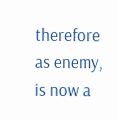therefore as enemy, is now a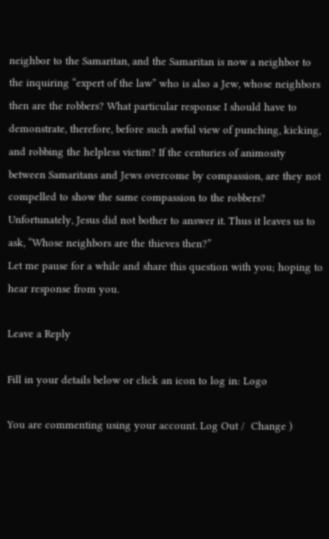neighbor to the Samaritan, and the Samaritan is now a neighbor to the inquiring “expert of the law” who is also a Jew, whose neighbors then are the robbers? What particular response I should have to demonstrate, therefore, before such awful view of punching, kicking, and robbing the helpless victim? If the centuries of animosity between Samaritans and Jews overcome by compassion, are they not compelled to show the same compassion to the robbers? Unfortunately, Jesus did not bother to answer it. Thus it leaves us to ask, “Whose neighbors are the thieves then?”
Let me pause for a while and share this question with you; hoping to hear response from you.

Leave a Reply

Fill in your details below or click an icon to log in: Logo

You are commenting using your account. Log Out /  Change )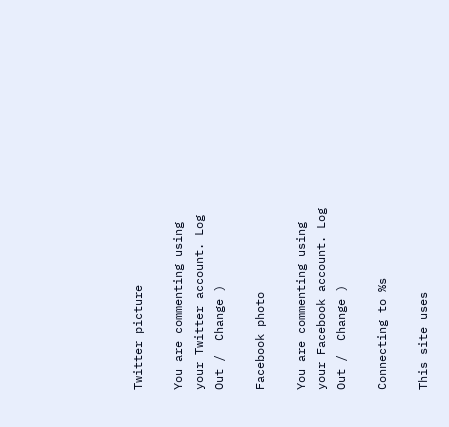Twitter picture

You are commenting using your Twitter account. Log Out /  Change )

Facebook photo

You are commenting using your Facebook account. Log Out /  Change )

Connecting to %s

This site uses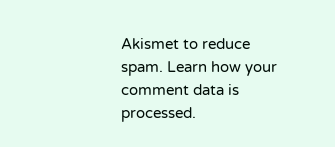Akismet to reduce spam. Learn how your comment data is processed.